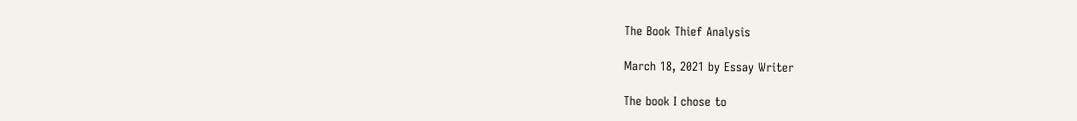The Book Thief Analysis

March 18, 2021 by Essay Writer

The book I chose to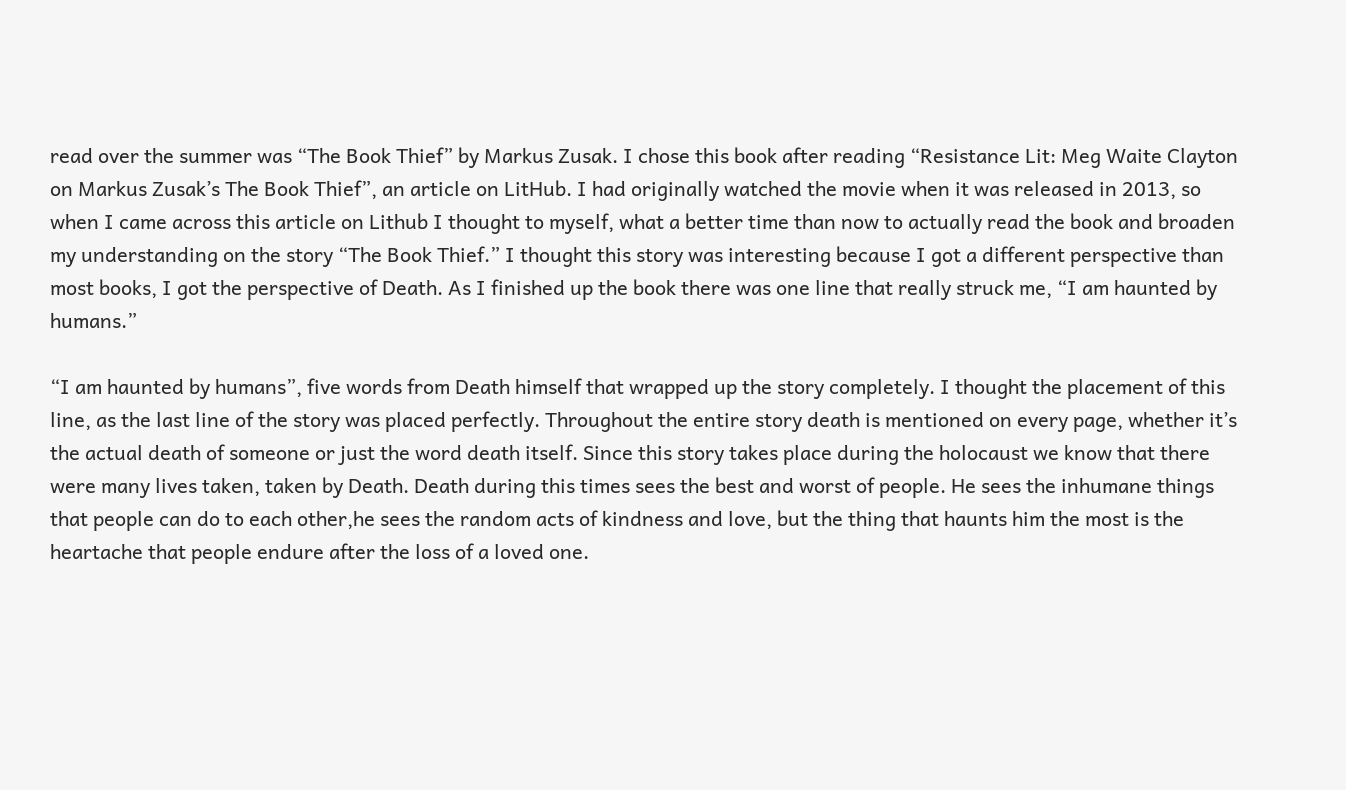read over the summer was “The Book Thief” by Markus Zusak. I chose this book after reading “Resistance Lit: Meg Waite Clayton on Markus Zusak’s The Book Thief”, an article on LitHub. I had originally watched the movie when it was released in 2013, so when I came across this article on Lithub I thought to myself, what a better time than now to actually read the book and broaden my understanding on the story “The Book Thief.” I thought this story was interesting because I got a different perspective than most books, I got the perspective of Death. As I finished up the book there was one line that really struck me, “I am haunted by humans.”

“I am haunted by humans”, five words from Death himself that wrapped up the story completely. I thought the placement of this line, as the last line of the story was placed perfectly. Throughout the entire story death is mentioned on every page, whether it’s the actual death of someone or just the word death itself. Since this story takes place during the holocaust we know that there were many lives taken, taken by Death. Death during this times sees the best and worst of people. He sees the inhumane things that people can do to each other,he sees the random acts of kindness and love, but the thing that haunts him the most is the heartache that people endure after the loss of a loved one.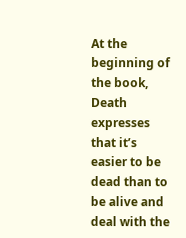At the beginning of the book, Death expresses that it’s easier to be dead than to be alive and deal with the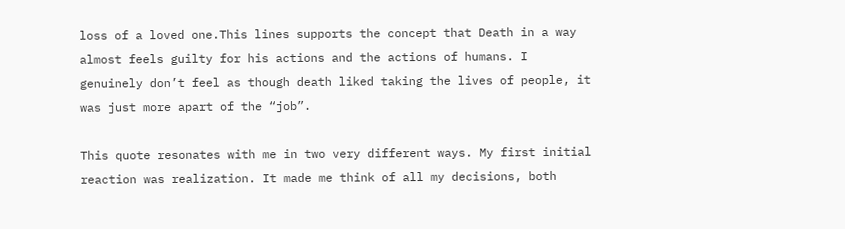loss of a loved one.This lines supports the concept that Death in a way almost feels guilty for his actions and the actions of humans. I genuinely don’t feel as though death liked taking the lives of people, it was just more apart of the “job”.

This quote resonates with me in two very different ways. My first initial reaction was realization. It made me think of all my decisions, both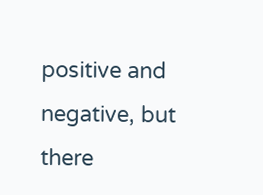positive and negative, but there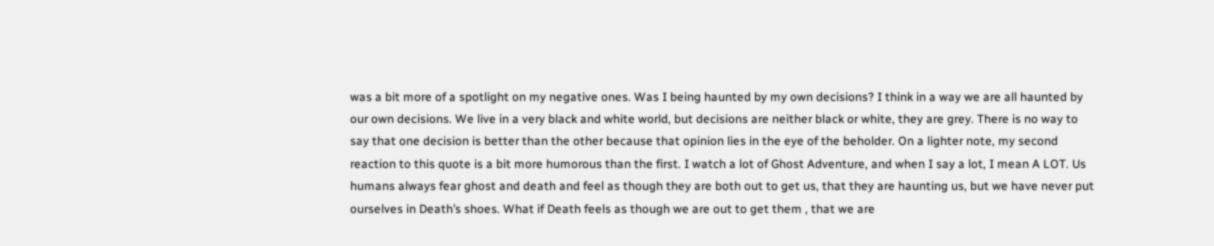was a bit more of a spotlight on my negative ones. Was I being haunted by my own decisions? I think in a way we are all haunted by our own decisions. We live in a very black and white world, but decisions are neither black or white, they are grey. There is no way to say that one decision is better than the other because that opinion lies in the eye of the beholder. On a lighter note, my second reaction to this quote is a bit more humorous than the first. I watch a lot of Ghost Adventure, and when I say a lot, I mean A LOT. Us humans always fear ghost and death and feel as though they are both out to get us, that they are haunting us, but we have never put ourselves in Death’s shoes. What if Death feels as though we are out to get them , that we are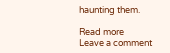haunting them.

Read more
Leave a comment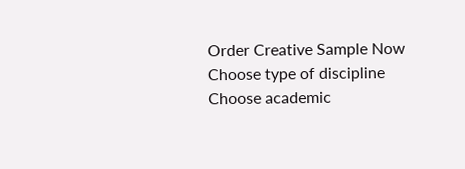Order Creative Sample Now
Choose type of discipline
Choose academic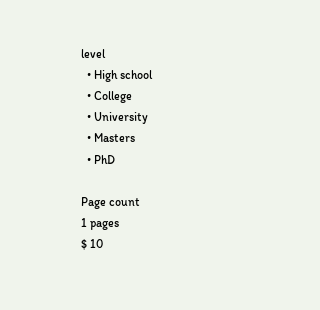level
  • High school
  • College
  • University
  • Masters
  • PhD

Page count
1 pages
$ 10